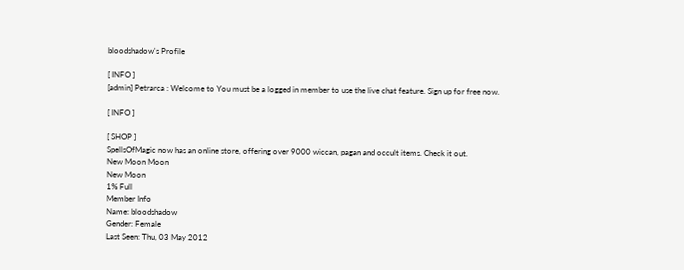bloodshadow's Profile

[ INFO ]
[admin] Petrarca : Welcome to You must be a logged in member to use the live chat feature. Sign up for free now.

[ INFO ]

[ SHOP ]
SpellsOfMagic now has an online store, offering over 9000 wiccan, pagan and occult items. Check it out.
New Moon Moon
New Moon
1% Full
Member Info
Name: bloodshadow
Gender: Female
Last Seen: Thu, 03 May 2012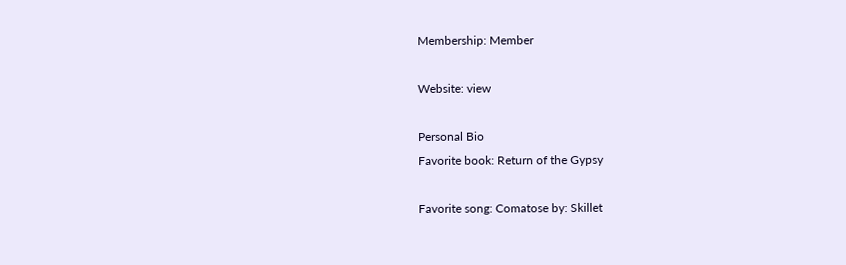Membership: Member

Website: view

Personal Bio
Favorite book: Return of the Gypsy

Favorite song: Comatose by: Skillet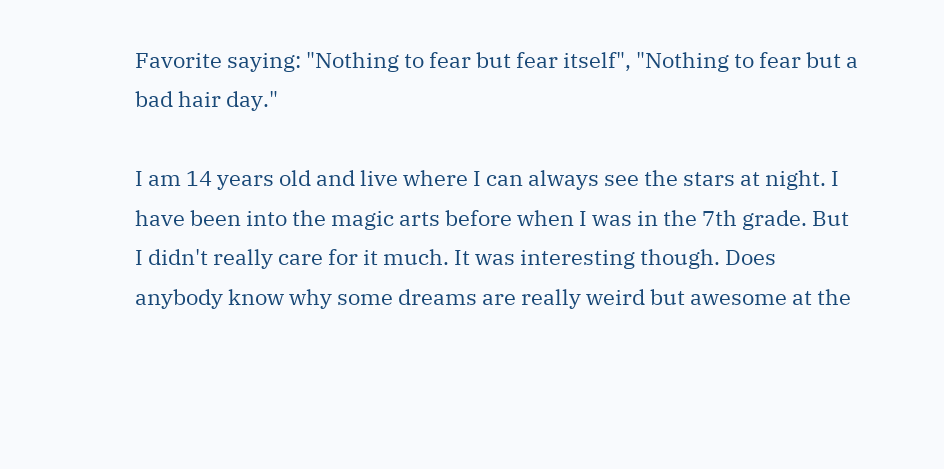Favorite saying: "Nothing to fear but fear itself", "Nothing to fear but a bad hair day."

I am 14 years old and live where I can always see the stars at night. I have been into the magic arts before when I was in the 7th grade. But I didn't really care for it much. It was interesting though. Does anybody know why some dreams are really weird but awesome at the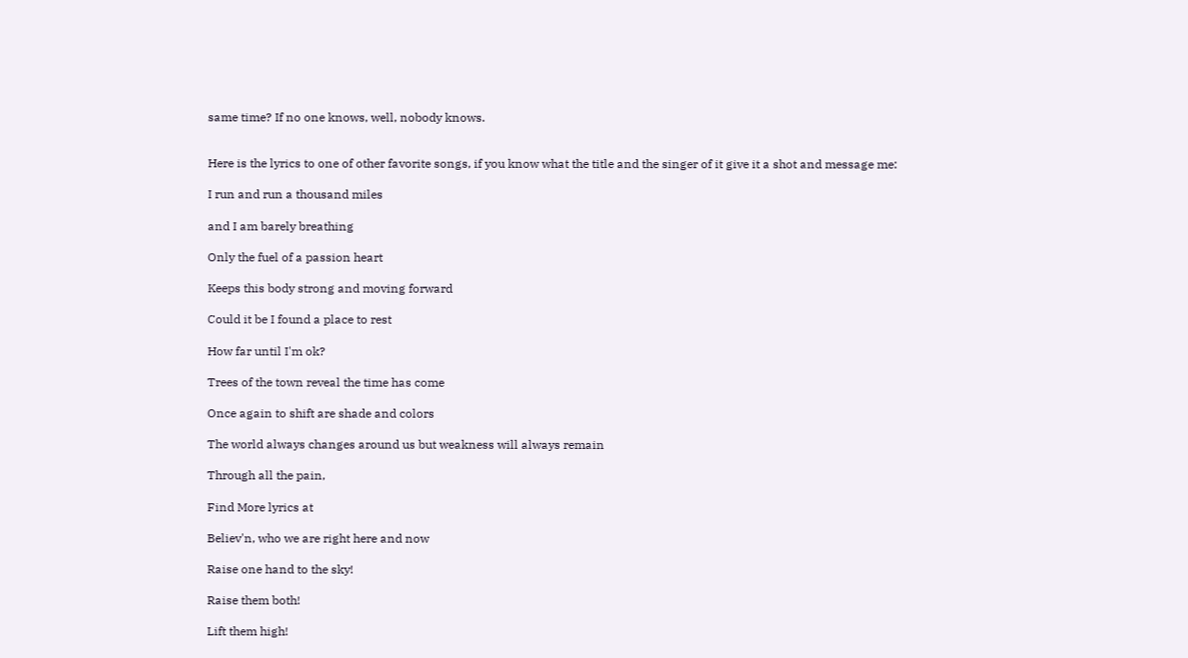same time? If no one knows, well, nobody knows.


Here is the lyrics to one of other favorite songs, if you know what the title and the singer of it give it a shot and message me:

I run and run a thousand miles

and I am barely breathing

Only the fuel of a passion heart

Keeps this body strong and moving forward

Could it be I found a place to rest

How far until I'm ok?

Trees of the town reveal the time has come

Once again to shift are shade and colors

The world always changes around us but weakness will always remain

Through all the pain,

Find More lyrics at

Believ'n, who we are right here and now

Raise one hand to the sky!

Raise them both!

Lift them high!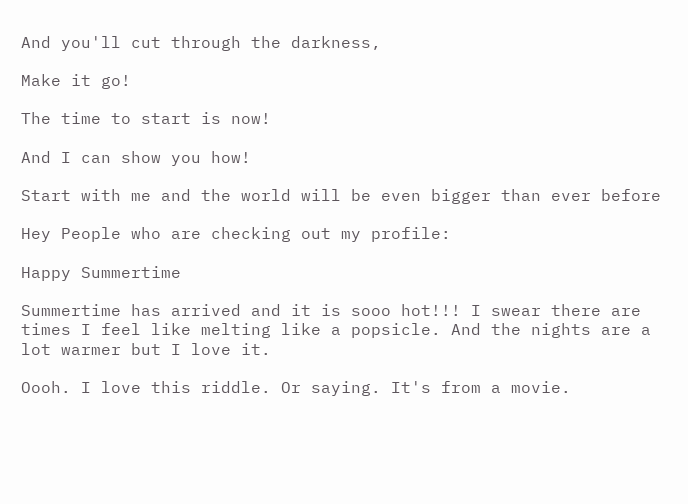And you'll cut through the darkness,

Make it go!

The time to start is now!

And I can show you how!

Start with me and the world will be even bigger than ever before

Hey People who are checking out my profile:

Happy Summertime

Summertime has arrived and it is sooo hot!!! I swear there are times I feel like melting like a popsicle. And the nights are a lot warmer but I love it.

Oooh. I love this riddle. Or saying. It's from a movie.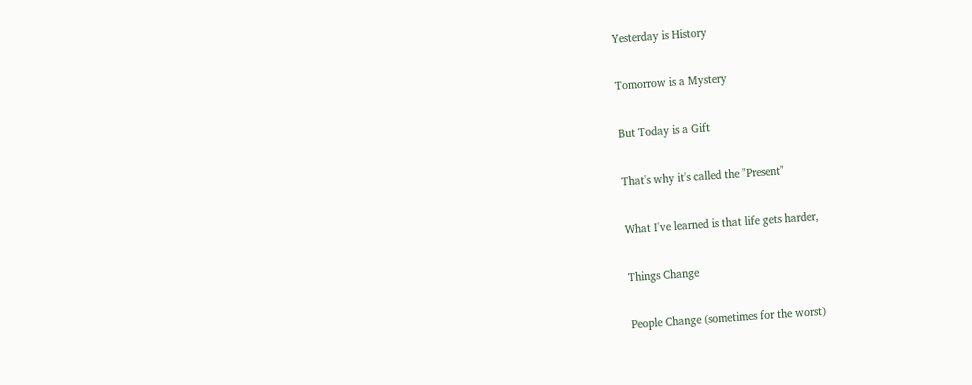Yesterday is History

Tomorrow is a Mystery

But Today is a Gift

That's why it's called the "Present"

What I've learned is that life gets harder,

Things Change

People Change (sometimes for the worst)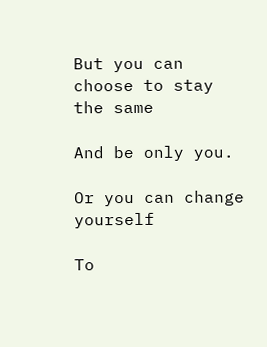But you can choose to stay the same

And be only you.

Or you can change yourself

To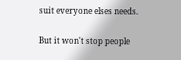suit everyone elses needs.

But it won't stop people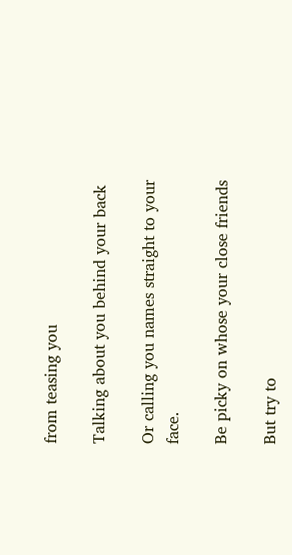from teasing you

Talking about you behind your back

Or calling you names straight to your face.

Be picky on whose your close friends

But try to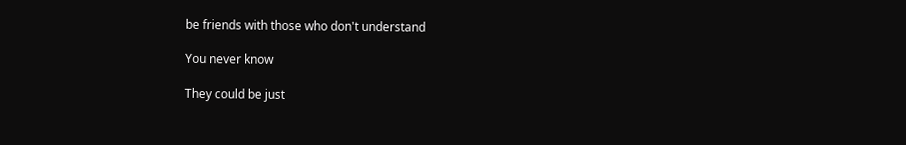be friends with those who don't understand

You never know

They could be just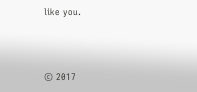like you.



© 2017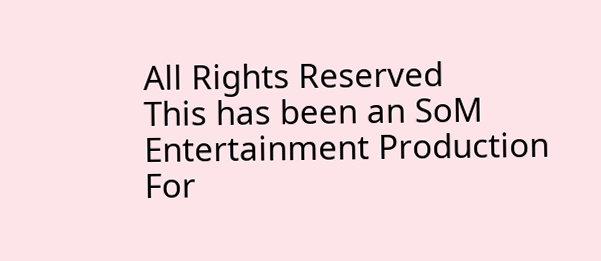All Rights Reserved
This has been an SoM Entertainment Production
For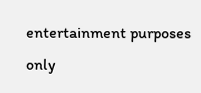entertainment purposes only